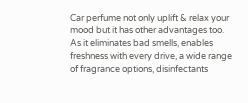Car perfume not only uplift & relax your mood but it has other advantages too. As it eliminates bad smells, enables freshness with every drive, a wide range of fragrance options, disinfectants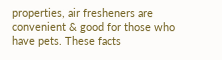properties, air fresheners are convenient & good for those who have pets. These facts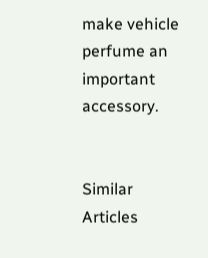make vehicle perfume an important accessory.


Similar Articles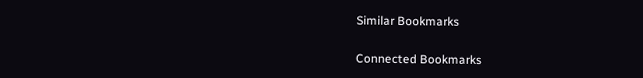Similar Bookmarks

Connected Bookmarks